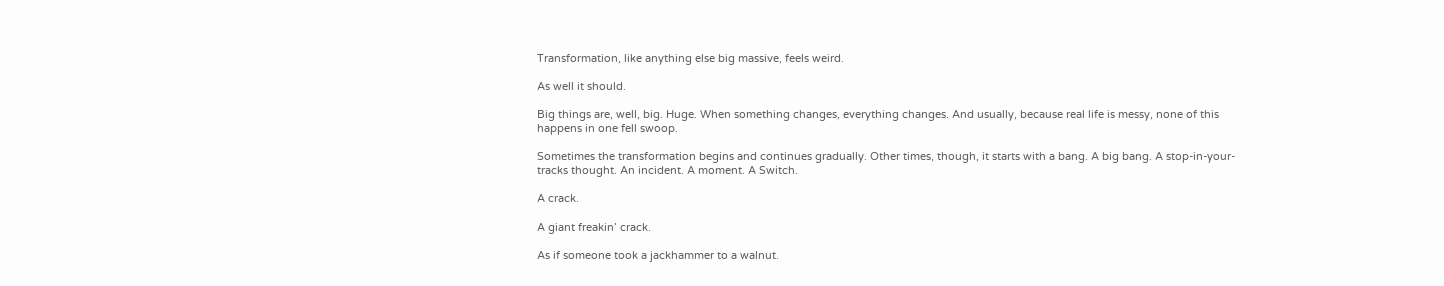Transformation, like anything else big massive, feels weird.

As well it should.

Big things are, well, big. Huge. When something changes, everything changes. And usually, because real life is messy, none of this happens in one fell swoop.

Sometimes the transformation begins and continues gradually. Other times, though, it starts with a bang. A big bang. A stop-in-your-tracks thought. An incident. A moment. A Switch.

A crack.

A giant freakin’ crack.

As if someone took a jackhammer to a walnut.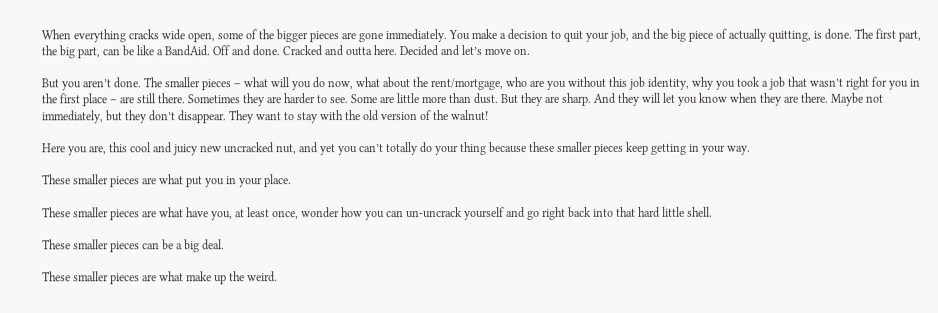When everything cracks wide open, some of the bigger pieces are gone immediately. You make a decision to quit your job, and the big piece of actually quitting, is done. The first part, the big part, can be like a BandAid. Off and done. Cracked and outta here. Decided and let’s move on.

But you aren’t done. The smaller pieces – what will you do now, what about the rent/mortgage, who are you without this job identity, why you took a job that wasn’t right for you in the first place – are still there. Sometimes they are harder to see. Some are little more than dust. But they are sharp. And they will let you know when they are there. Maybe not immediately, but they don’t disappear. They want to stay with the old version of the walnut!

Here you are, this cool and juicy new uncracked nut, and yet you can’t totally do your thing because these smaller pieces keep getting in your way.

These smaller pieces are what put you in your place.

These smaller pieces are what have you, at least once, wonder how you can un-uncrack yourself and go right back into that hard little shell.

These smaller pieces can be a big deal.

These smaller pieces are what make up the weird.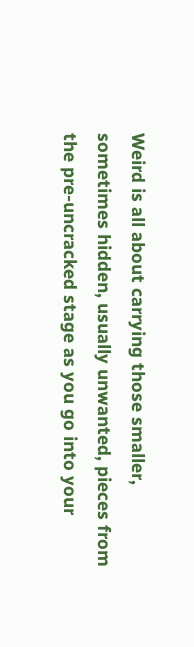Weird is all about carrying those smaller, sometimes hidden, usually unwanted, pieces from the pre-uncracked stage as you go into your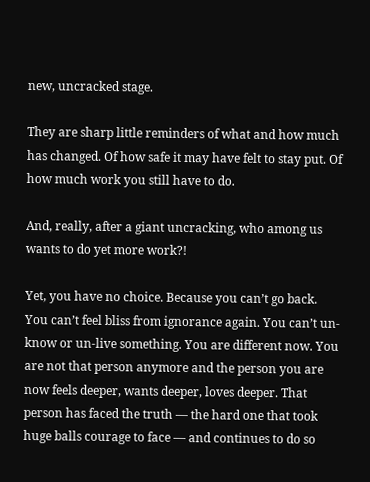new, uncracked stage.

They are sharp little reminders of what and how much has changed. Of how safe it may have felt to stay put. Of how much work you still have to do.

And, really, after a giant uncracking, who among us wants to do yet more work?!

Yet, you have no choice. Because you can’t go back. You can’t feel bliss from ignorance again. You can’t un-know or un-live something. You are different now. You are not that person anymore and the person you are now feels deeper, wants deeper, loves deeper. That person has faced the truth — the hard one that took huge balls courage to face — and continues to do so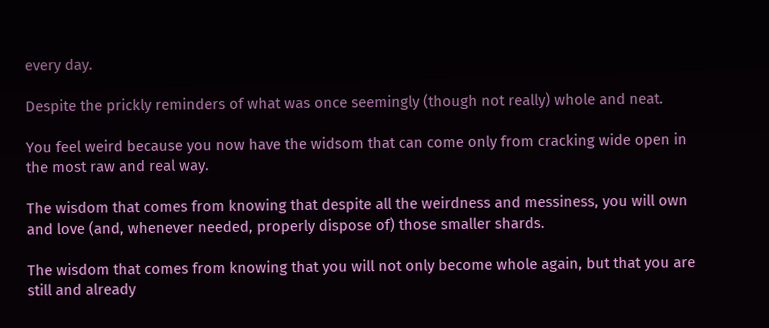every day.

Despite the prickly reminders of what was once seemingly (though not really) whole and neat.

You feel weird because you now have the widsom that can come only from cracking wide open in the most raw and real way.

The wisdom that comes from knowing that despite all the weirdness and messiness, you will own and love (and, whenever needed, properly dispose of) those smaller shards.

The wisdom that comes from knowing that you will not only become whole again, but that you are still and already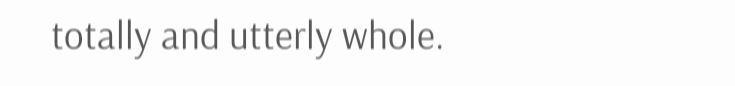totally and utterly whole.